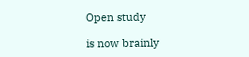Open study

is now brainly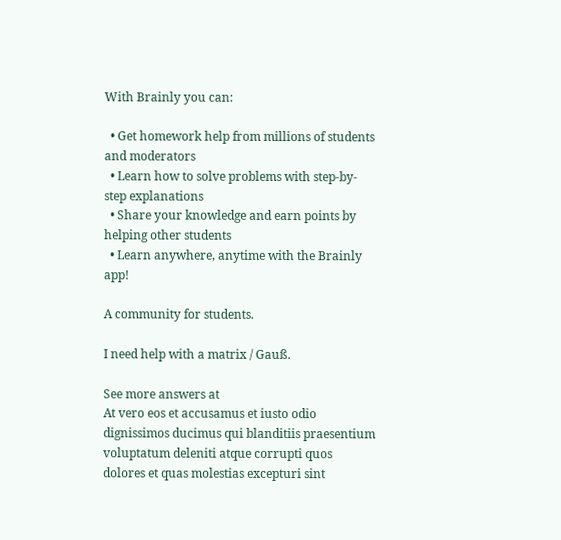With Brainly you can:

  • Get homework help from millions of students and moderators
  • Learn how to solve problems with step-by-step explanations
  • Share your knowledge and earn points by helping other students
  • Learn anywhere, anytime with the Brainly app!

A community for students.

I need help with a matrix / Gauß.

See more answers at
At vero eos et accusamus et iusto odio dignissimos ducimus qui blanditiis praesentium voluptatum deleniti atque corrupti quos dolores et quas molestias excepturi sint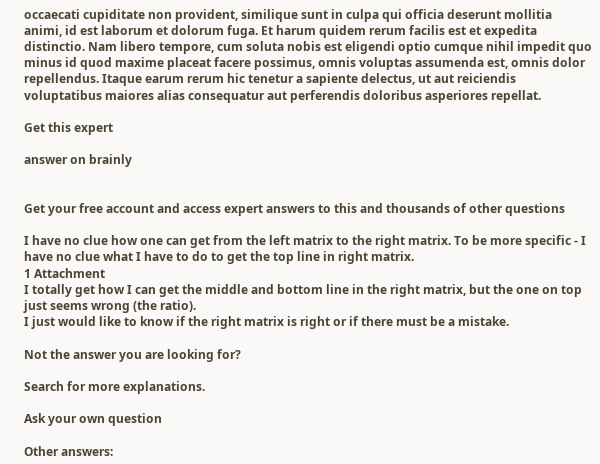occaecati cupiditate non provident, similique sunt in culpa qui officia deserunt mollitia animi, id est laborum et dolorum fuga. Et harum quidem rerum facilis est et expedita distinctio. Nam libero tempore, cum soluta nobis est eligendi optio cumque nihil impedit quo minus id quod maxime placeat facere possimus, omnis voluptas assumenda est, omnis dolor repellendus. Itaque earum rerum hic tenetur a sapiente delectus, ut aut reiciendis voluptatibus maiores alias consequatur aut perferendis doloribus asperiores repellat.

Get this expert

answer on brainly


Get your free account and access expert answers to this and thousands of other questions

I have no clue how one can get from the left matrix to the right matrix. To be more specific - I have no clue what I have to do to get the top line in right matrix.
1 Attachment
I totally get how I can get the middle and bottom line in the right matrix, but the one on top just seems wrong (the ratio).
I just would like to know if the right matrix is right or if there must be a mistake.

Not the answer you are looking for?

Search for more explanations.

Ask your own question

Other answers: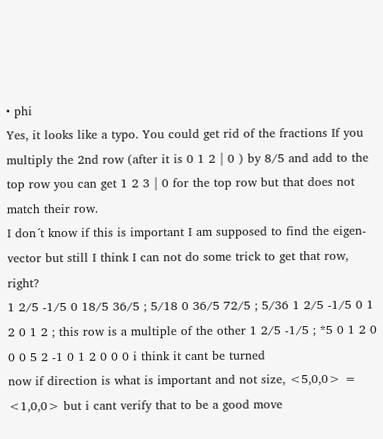• phi
Yes, it looks like a typo. You could get rid of the fractions If you multiply the 2nd row (after it is 0 1 2 | 0 ) by 8/5 and add to the top row you can get 1 2 3 | 0 for the top row but that does not match their row.
I don´t know if this is important I am supposed to find the eigen-vector but still I think I can not do some trick to get that row, right?
1 2/5 -1/5 0 18/5 36/5 ; 5/18 0 36/5 72/5 ; 5/36 1 2/5 -1/5 0 1 2 0 1 2 ; this row is a multiple of the other 1 2/5 -1/5 ; *5 0 1 2 0 0 0 5 2 -1 0 1 2 0 0 0 i think it cant be turned
now if direction is what is important and not size, <5,0,0> = <1,0,0> but i cant verify that to be a good move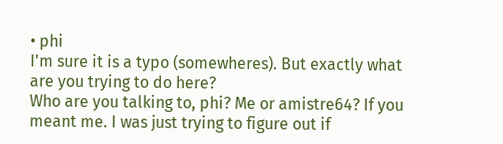• phi
I'm sure it is a typo (somewheres). But exactly what are you trying to do here?
Who are you talking to, phi? Me or amistre64? If you meant me. I was just trying to figure out if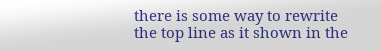there is some way to rewrite the top line as it shown in the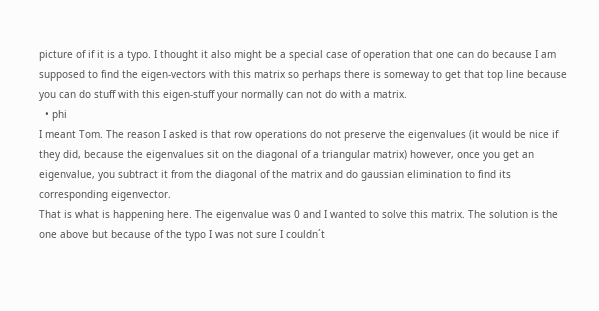picture of if it is a typo. I thought it also might be a special case of operation that one can do because I am supposed to find the eigen-vectors with this matrix so perhaps there is someway to get that top line because you can do stuff with this eigen-stuff your normally can not do with a matrix.
  • phi
I meant Tom. The reason I asked is that row operations do not preserve the eigenvalues (it would be nice if they did, because the eigenvalues sit on the diagonal of a triangular matrix) however, once you get an eigenvalue, you subtract it from the diagonal of the matrix and do gaussian elimination to find its corresponding eigenvector.
That is what is happening here. The eigenvalue was 0 and I wanted to solve this matrix. The solution is the one above but because of the typo I was not sure I couldn´t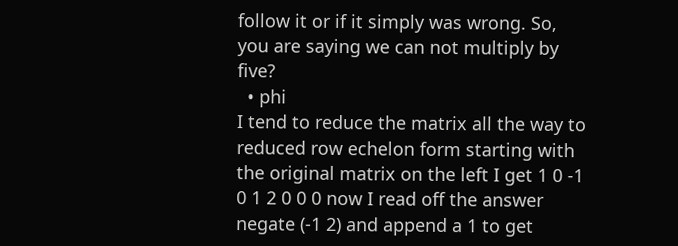follow it or if it simply was wrong. So, you are saying we can not multiply by five?
  • phi
I tend to reduce the matrix all the way to reduced row echelon form starting with the original matrix on the left I get 1 0 -1 0 1 2 0 0 0 now I read off the answer negate (-1 2) and append a 1 to get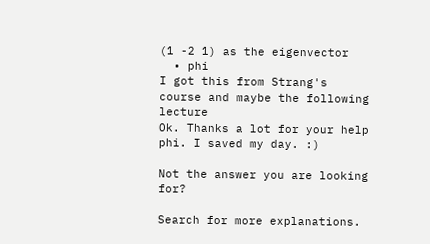(1 -2 1) as the eigenvector
  • phi
I got this from Strang's course and maybe the following lecture
Ok. Thanks a lot for your help phi. I saved my day. :)

Not the answer you are looking for?

Search for more explanations.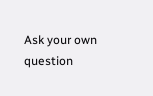Ask your own question